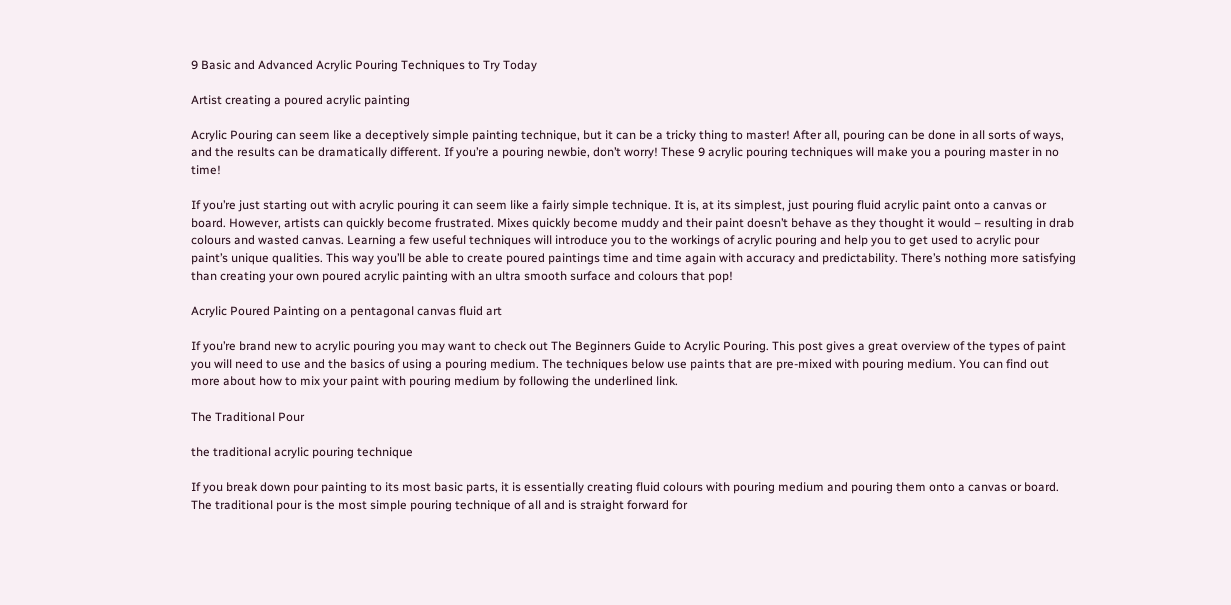9 Basic and Advanced Acrylic Pouring Techniques to Try Today

Artist creating a poured acrylic painting

Acrylic Pouring can seem like a deceptively simple painting technique, but it can be a tricky thing to master! After all, pouring can be done in all sorts of ways, and the results can be dramatically different. If you’re a pouring newbie, don’t worry! These 9 acrylic pouring techniques will make you a pouring master in no time!

If you’re just starting out with acrylic pouring it can seem like a fairly simple technique. It is, at its simplest, just pouring fluid acrylic paint onto a canvas or board. However, artists can quickly become frustrated. Mixes quickly become muddy and their paint doesn’t behave as they thought it would – resulting in drab colours and wasted canvas. Learning a few useful techniques will introduce you to the workings of acrylic pouring and help you to get used to acrylic pour paint’s unique qualities. This way you’ll be able to create poured paintings time and time again with accuracy and predictability. There’s nothing more satisfying than creating your own poured acrylic painting with an ultra smooth surface and colours that pop!

Acrylic Poured Painting on a pentagonal canvas fluid art

If you’re brand new to acrylic pouring you may want to check out The Beginners Guide to Acrylic Pouring. This post gives a great overview of the types of paint you will need to use and the basics of using a pouring medium. The techniques below use paints that are pre-mixed with pouring medium. You can find out more about how to mix your paint with pouring medium by following the underlined link.

The Traditional Pour

the traditional acrylic pouring technique

If you break down pour painting to its most basic parts, it is essentially creating fluid colours with pouring medium and pouring them onto a canvas or board. The traditional pour is the most simple pouring technique of all and is straight forward for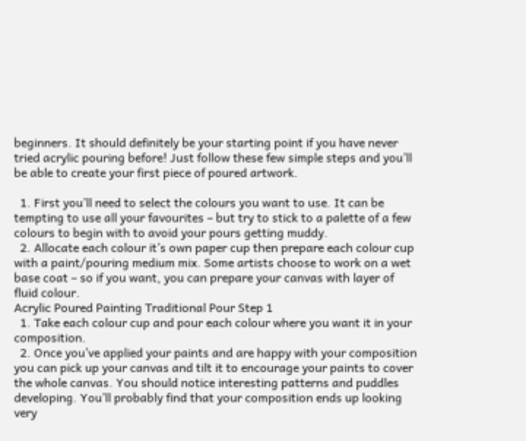beginners. It should definitely be your starting point if you have never tried acrylic pouring before! Just follow these few simple steps and you’ll be able to create your first piece of poured artwork.

  1. First you’ll need to select the colours you want to use. It can be tempting to use all your favourites – but try to stick to a palette of a few colours to begin with to avoid your pours getting muddy.
  2. Allocate each colour it’s own paper cup then prepare each colour cup with a paint/pouring medium mix. Some artists choose to work on a wet base coat – so if you want, you can prepare your canvas with layer of fluid colour.
Acrylic Poured Painting Traditional Pour Step 1
  1. Take each colour cup and pour each colour where you want it in your composition.
  2. Once you’ve applied your paints and are happy with your composition you can pick up your canvas and tilt it to encourage your paints to cover the whole canvas. You should notice interesting patterns and puddles developing. You’ll probably find that your composition ends up looking very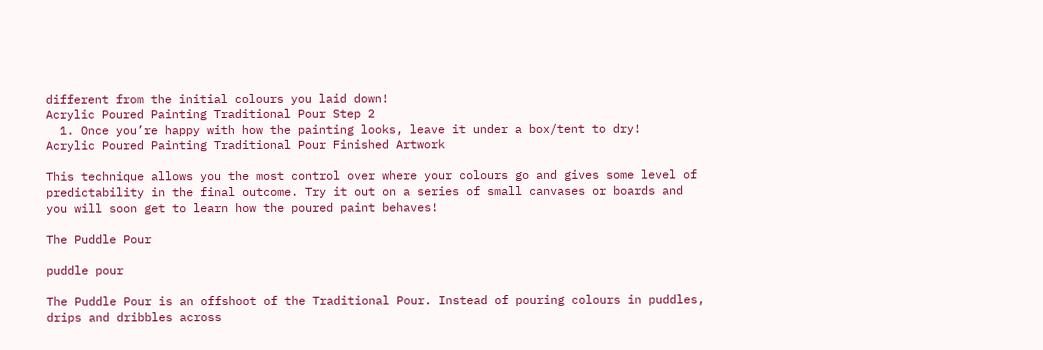different from the initial colours you laid down!
Acrylic Poured Painting Traditional Pour Step 2
  1. Once you’re happy with how the painting looks, leave it under a box/tent to dry!
Acrylic Poured Painting Traditional Pour Finished Artwork

This technique allows you the most control over where your colours go and gives some level of predictability in the final outcome. Try it out on a series of small canvases or boards and you will soon get to learn how the poured paint behaves!

The Puddle Pour

puddle pour

The Puddle Pour is an offshoot of the Traditional Pour. Instead of pouring colours in puddles, drips and dribbles across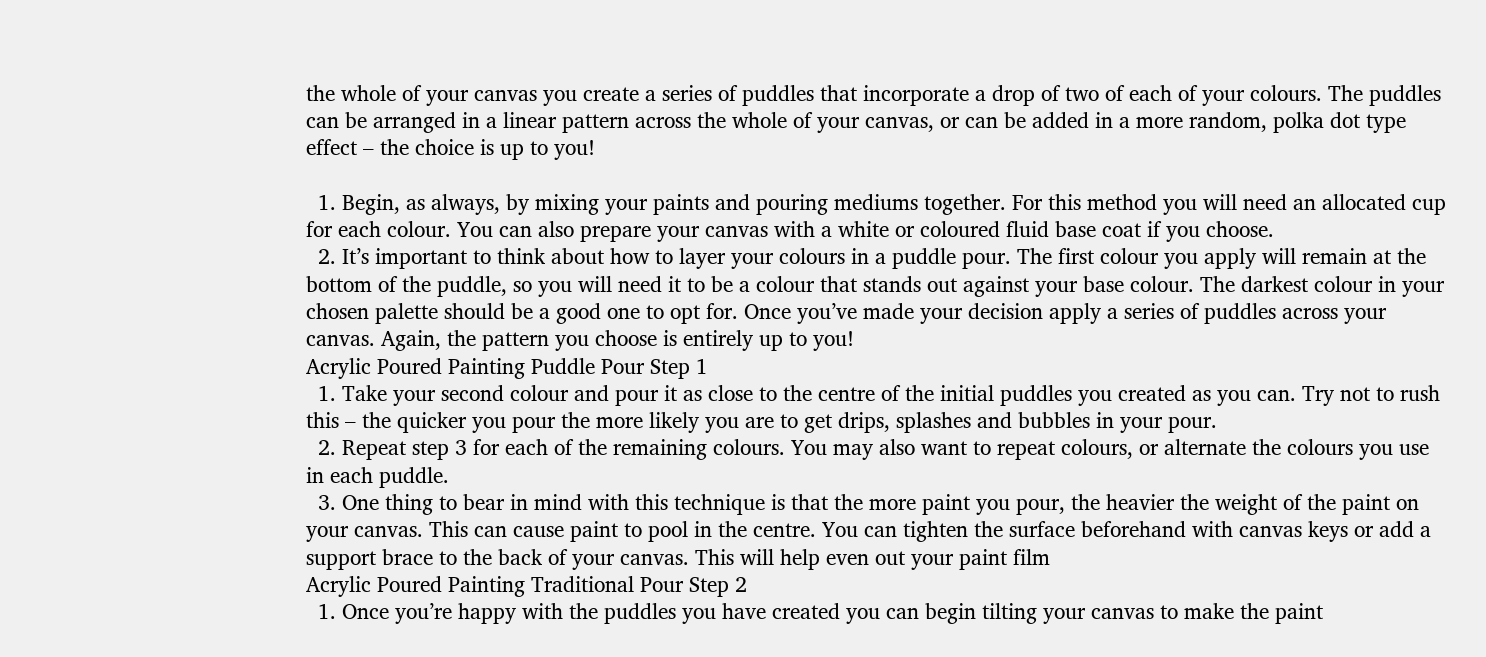the whole of your canvas you create a series of puddles that incorporate a drop of two of each of your colours. The puddles can be arranged in a linear pattern across the whole of your canvas, or can be added in a more random, polka dot type effect – the choice is up to you!

  1. Begin, as always, by mixing your paints and pouring mediums together. For this method you will need an allocated cup for each colour. You can also prepare your canvas with a white or coloured fluid base coat if you choose.
  2. It’s important to think about how to layer your colours in a puddle pour. The first colour you apply will remain at the bottom of the puddle, so you will need it to be a colour that stands out against your base colour. The darkest colour in your chosen palette should be a good one to opt for. Once you’ve made your decision apply a series of puddles across your canvas. Again, the pattern you choose is entirely up to you!
Acrylic Poured Painting Puddle Pour Step 1
  1. Take your second colour and pour it as close to the centre of the initial puddles you created as you can. Try not to rush this – the quicker you pour the more likely you are to get drips, splashes and bubbles in your pour.
  2. Repeat step 3 for each of the remaining colours. You may also want to repeat colours, or alternate the colours you use in each puddle.
  3. One thing to bear in mind with this technique is that the more paint you pour, the heavier the weight of the paint on your canvas. This can cause paint to pool in the centre. You can tighten the surface beforehand with canvas keys or add a support brace to the back of your canvas. This will help even out your paint film
Acrylic Poured Painting Traditional Pour Step 2
  1. Once you’re happy with the puddles you have created you can begin tilting your canvas to make the paint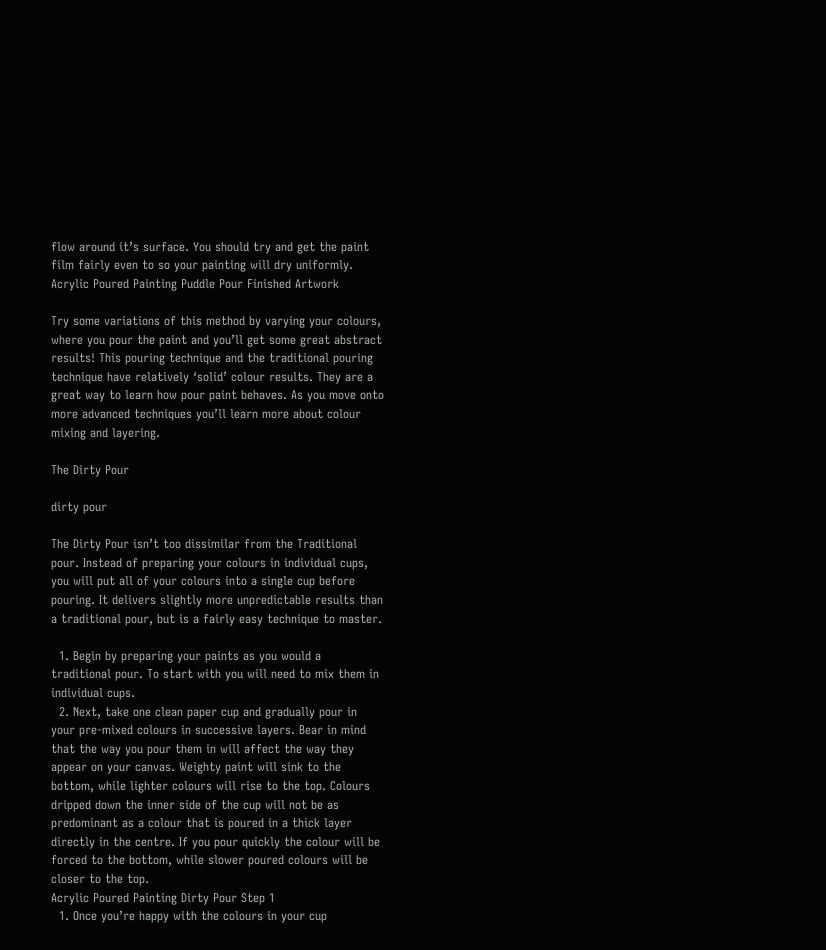flow around it’s surface. You should try and get the paint film fairly even to so your painting will dry uniformly.
Acrylic Poured Painting Puddle Pour Finished Artwork

Try some variations of this method by varying your colours, where you pour the paint and you’ll get some great abstract results! This pouring technique and the traditional pouring technique have relatively ‘solid’ colour results. They are a great way to learn how pour paint behaves. As you move onto more advanced techniques you’ll learn more about colour mixing and layering.

The Dirty Pour

dirty pour

The Dirty Pour isn’t too dissimilar from the Traditional pour. Instead of preparing your colours in individual cups, you will put all of your colours into a single cup before pouring. It delivers slightly more unpredictable results than a traditional pour, but is a fairly easy technique to master.

  1. Begin by preparing your paints as you would a traditional pour. To start with you will need to mix them in individual cups.
  2. Next, take one clean paper cup and gradually pour in your pre-mixed colours in successive layers. Bear in mind that the way you pour them in will affect the way they appear on your canvas. Weighty paint will sink to the bottom, while lighter colours will rise to the top. Colours dripped down the inner side of the cup will not be as predominant as a colour that is poured in a thick layer directly in the centre. If you pour quickly the colour will be forced to the bottom, while slower poured colours will be closer to the top.
Acrylic Poured Painting Dirty Pour Step 1
  1. Once you’re happy with the colours in your cup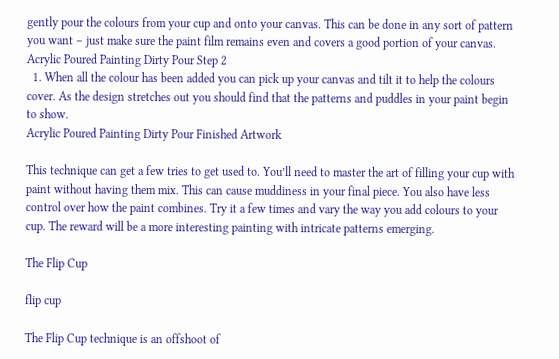gently pour the colours from your cup and onto your canvas. This can be done in any sort of pattern you want – just make sure the paint film remains even and covers a good portion of your canvas.
Acrylic Poured Painting Dirty Pour Step 2
  1. When all the colour has been added you can pick up your canvas and tilt it to help the colours cover. As the design stretches out you should find that the patterns and puddles in your paint begin to show.
Acrylic Poured Painting Dirty Pour Finished Artwork

This technique can get a few tries to get used to. You’ll need to master the art of filling your cup with paint without having them mix. This can cause muddiness in your final piece. You also have less control over how the paint combines. Try it a few times and vary the way you add colours to your cup. The reward will be a more interesting painting with intricate patterns emerging.

The Flip Cup

flip cup

The Flip Cup technique is an offshoot of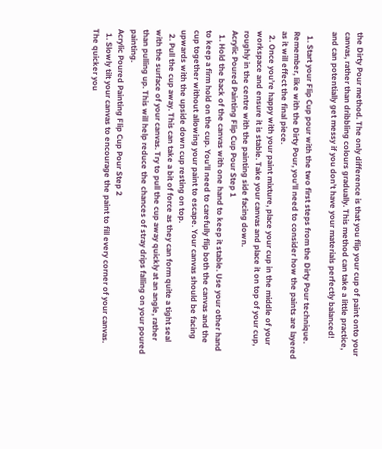the Dirty Pour method. The only difference is that you flip your cup of paint onto your canvas, rather than dribbling colours gradually. This method can take a little practice, and can potentially get messy if you don’t have your materials perfectly balanced!

  1. Start your Flip Cup pour with the two first steps from the Dirty Pour technique. Remember, like with the Dirty Pour, you’ll need to consider how the paints are layered as it will effect the final piece.
  2. Once you’re happy with your paint mixture, place your cup in the middle of your workspace and ensure it is stable. Take your canvas and place it on top of your cup, roughly in the centre with the painting side facing down.
Acrylic Poured Painting Flip Cup Pour Step 1
  1. Hold the back of the canvas with one hand to keep it stable. Use your other hand to keep a firm hold on the cup. You’ll need to carefully flip both the canvas and the cup together without allowing your paint to escape. Your canvas should be facing upwards with the upside down cup resting on top.
  2. Pull the cup away. This can take a bit of force as they can form quite a tight seal with the surface of your canvas. Try to pull the cup away quickly at an angle, rather than pulling up. This will help reduce the chances of stray drips falling on your poured painting.
Acrylic Poured Painting Flip Cup Pour Step 2
  1. Slowly tilt your canvas to encourage the paint to fill every corner of your canvas. The quicker you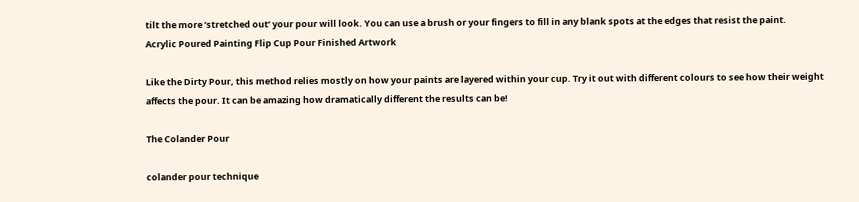tilt the more ‘stretched out’ your pour will look. You can use a brush or your fingers to fill in any blank spots at the edges that resist the paint.
Acrylic Poured Painting Flip Cup Pour Finished Artwork

Like the Dirty Pour, this method relies mostly on how your paints are layered within your cup. Try it out with different colours to see how their weight affects the pour. It can be amazing how dramatically different the results can be!

The Colander Pour

colander pour technique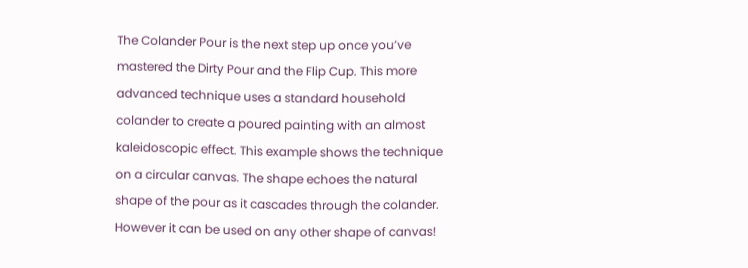The Colander Pour is the next step up once you’ve mastered the Dirty Pour and the Flip Cup. This more advanced technique uses a standard household colander to create a poured painting with an almost kaleidoscopic effect. This example shows the technique on a circular canvas. The shape echoes the natural shape of the pour as it cascades through the colander. However it can be used on any other shape of canvas!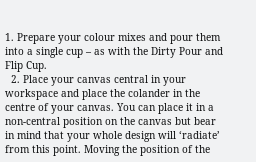1. Prepare your colour mixes and pour them into a single cup – as with the Dirty Pour and Flip Cup.
  2. Place your canvas central in your workspace and place the colander in the centre of your canvas. You can place it in a non-central position on the canvas but bear in mind that your whole design will ‘radiate’ from this point. Moving the position of the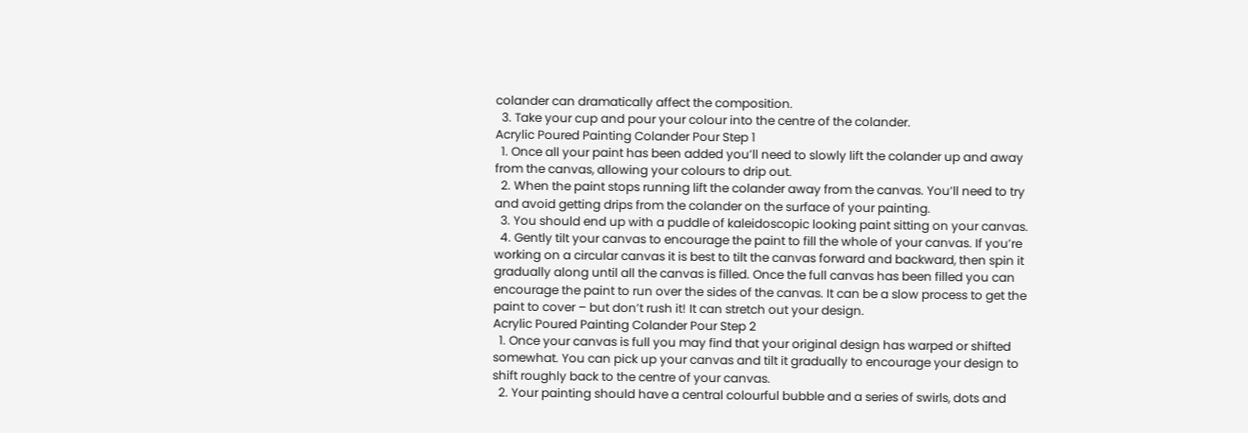colander can dramatically affect the composition.
  3. Take your cup and pour your colour into the centre of the colander.
Acrylic Poured Painting Colander Pour Step 1
  1. Once all your paint has been added you’ll need to slowly lift the colander up and away from the canvas, allowing your colours to drip out.
  2. When the paint stops running lift the colander away from the canvas. You’ll need to try and avoid getting drips from the colander on the surface of your painting.
  3. You should end up with a puddle of kaleidoscopic looking paint sitting on your canvas.
  4. Gently tilt your canvas to encourage the paint to fill the whole of your canvas. If you’re working on a circular canvas it is best to tilt the canvas forward and backward, then spin it gradually along until all the canvas is filled. Once the full canvas has been filled you can encourage the paint to run over the sides of the canvas. It can be a slow process to get the paint to cover – but don’t rush it! It can stretch out your design.
Acrylic Poured Painting Colander Pour Step 2
  1. Once your canvas is full you may find that your original design has warped or shifted somewhat. You can pick up your canvas and tilt it gradually to encourage your design to shift roughly back to the centre of your canvas.
  2. Your painting should have a central colourful bubble and a series of swirls, dots and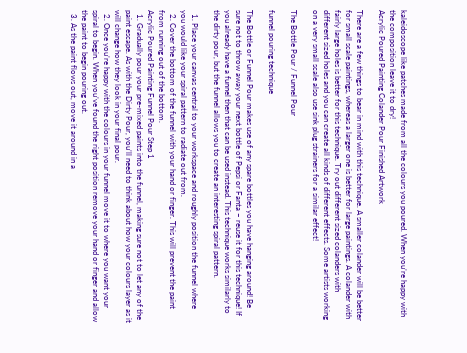kaleidoscope like patches made from all the colours you poured. When you’re happy with the composition leave it to dry!
Acrylic Poured Painting Colander Pour Finished Artwork

There are a few things to bear in mind with this technique. A smaller colander will be better for small scale paintings, whereas a larger one is better for large paintings. A colander with fairly large holes is better for this technique. Try out different sized colanders with different sized holes and you can create all kinds of different effects. Some artists working on a very small scale also use sink plug strainers for a similar effect!

The Bottle Pour / Funnel Pour

funnel pouring technique

The Bottle or Funnel Pour makes use of any spare bottles you have hanging around! Be sure not to throw away your next bottle of Pepsi or Fanta – reuse it for this technique! If you already have a funnel then that can be used instead. This technique works similarly to the dirty pour, but the funnel allows you to create an interesting spiral pattern.

  1. Place your canvas central to your workspace and roughly position the funnel where you would like your spiral pattern to radiate out from.
  2. Cover the bottom of the funnel with your hand or finger. This will prevent the paint from running out of the bottom.
Acrylic Poured Painting Funnel Pour Step 1
  1. Gradually pour your pre-mixed paints into the funnel, making sure not to let any of the paint escape. As with the Dirty Pour, you’ll need to think about how your colours layer as it will change how they look in your final pour.
  2. Once you’re happy with the colours in your funnel move it to where you want your spiral to begin. When you’ve found the right position remove your hand or finger and allow the paint to begin pouring out.
  3. As the paint flows out, move it around in a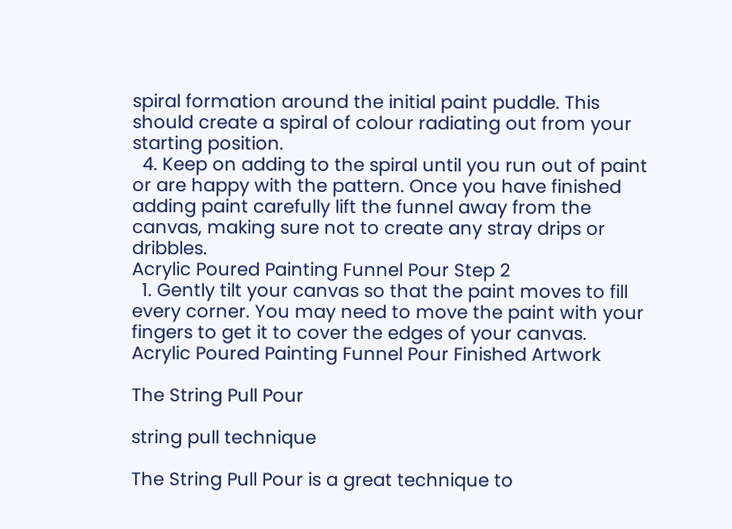spiral formation around the initial paint puddle. This should create a spiral of colour radiating out from your starting position.
  4. Keep on adding to the spiral until you run out of paint or are happy with the pattern. Once you have finished adding paint carefully lift the funnel away from the canvas, making sure not to create any stray drips or dribbles.
Acrylic Poured Painting Funnel Pour Step 2
  1. Gently tilt your canvas so that the paint moves to fill every corner. You may need to move the paint with your fingers to get it to cover the edges of your canvas.
Acrylic Poured Painting Funnel Pour Finished Artwork

The String Pull Pour

string pull technique

The String Pull Pour is a great technique to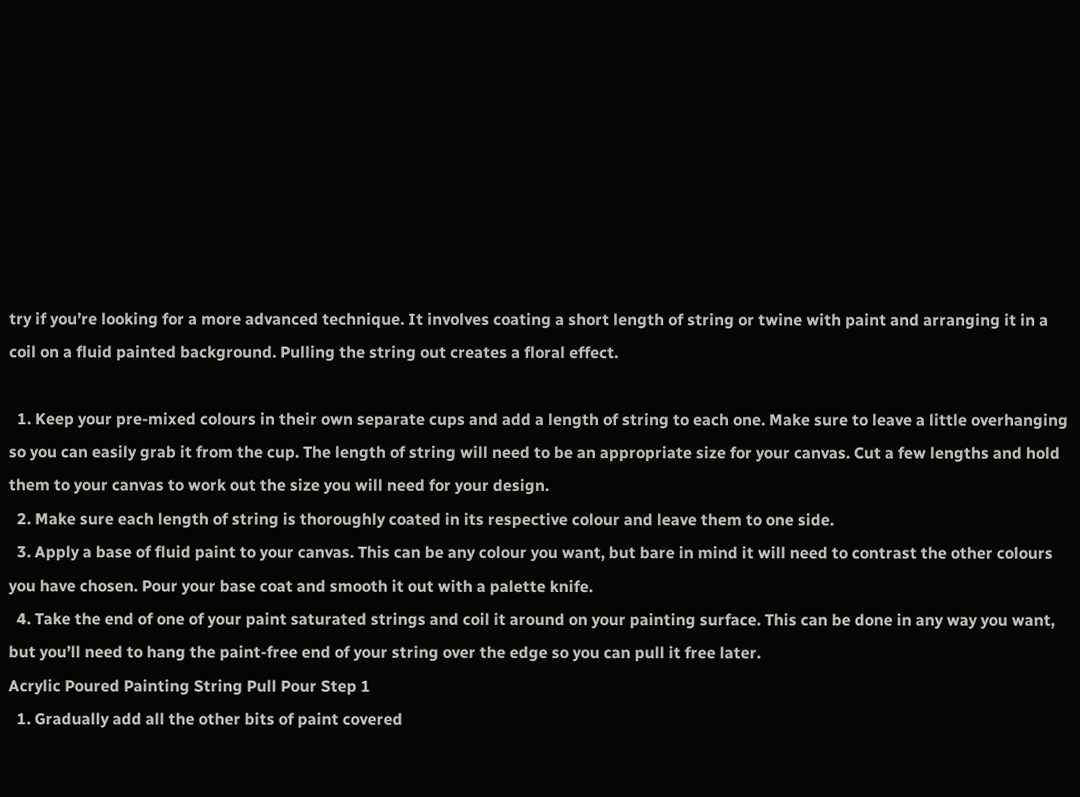try if you’re looking for a more advanced technique. It involves coating a short length of string or twine with paint and arranging it in a coil on a fluid painted background. Pulling the string out creates a floral effect.

  1. Keep your pre-mixed colours in their own separate cups and add a length of string to each one. Make sure to leave a little overhanging so you can easily grab it from the cup. The length of string will need to be an appropriate size for your canvas. Cut a few lengths and hold them to your canvas to work out the size you will need for your design.
  2. Make sure each length of string is thoroughly coated in its respective colour and leave them to one side.
  3. Apply a base of fluid paint to your canvas. This can be any colour you want, but bare in mind it will need to contrast the other colours you have chosen. Pour your base coat and smooth it out with a palette knife.
  4. Take the end of one of your paint saturated strings and coil it around on your painting surface. This can be done in any way you want, but you’ll need to hang the paint-free end of your string over the edge so you can pull it free later.
Acrylic Poured Painting String Pull Pour Step 1
  1. Gradually add all the other bits of paint covered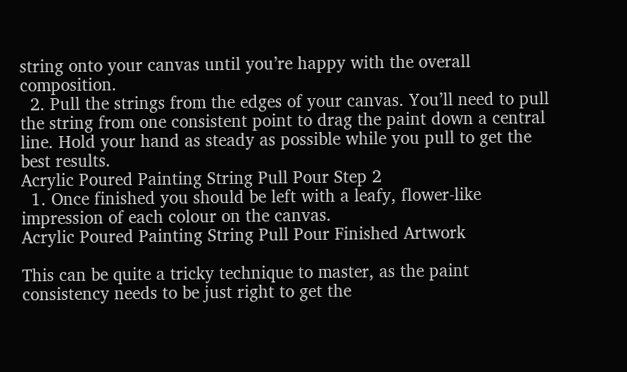string onto your canvas until you’re happy with the overall composition.
  2. Pull the strings from the edges of your canvas. You’ll need to pull the string from one consistent point to drag the paint down a central line. Hold your hand as steady as possible while you pull to get the best results.
Acrylic Poured Painting String Pull Pour Step 2
  1. Once finished you should be left with a leafy, flower-like impression of each colour on the canvas.
Acrylic Poured Painting String Pull Pour Finished Artwork

This can be quite a tricky technique to master, as the paint consistency needs to be just right to get the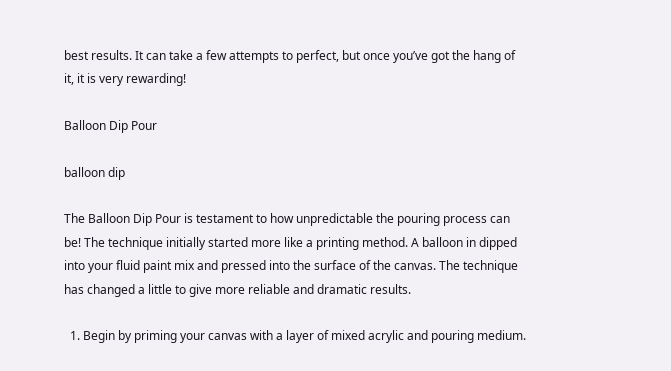best results. It can take a few attempts to perfect, but once you’ve got the hang of it, it is very rewarding!

Balloon Dip Pour

balloon dip

The Balloon Dip Pour is testament to how unpredictable the pouring process can be! The technique initially started more like a printing method. A balloon in dipped into your fluid paint mix and pressed into the surface of the canvas. The technique has changed a little to give more reliable and dramatic results.

  1. Begin by priming your canvas with a layer of mixed acrylic and pouring medium.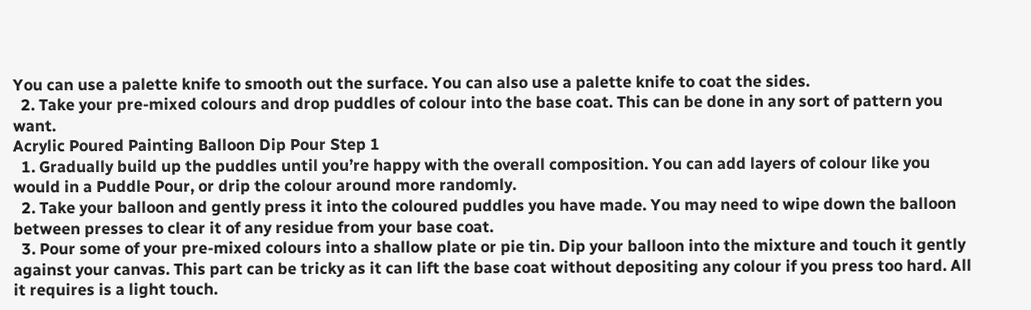You can use a palette knife to smooth out the surface. You can also use a palette knife to coat the sides.
  2. Take your pre-mixed colours and drop puddles of colour into the base coat. This can be done in any sort of pattern you want.
Acrylic Poured Painting Balloon Dip Pour Step 1
  1. Gradually build up the puddles until you’re happy with the overall composition. You can add layers of colour like you would in a Puddle Pour, or drip the colour around more randomly.
  2. Take your balloon and gently press it into the coloured puddles you have made. You may need to wipe down the balloon between presses to clear it of any residue from your base coat.
  3. Pour some of your pre-mixed colours into a shallow plate or pie tin. Dip your balloon into the mixture and touch it gently against your canvas. This part can be tricky as it can lift the base coat without depositing any colour if you press too hard. All it requires is a light touch.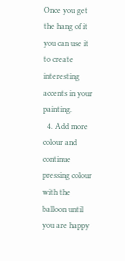Once you get the hang of it you can use it to create interesting accents in your painting.
  4. Add more colour and continue pressing colour with the balloon until you are happy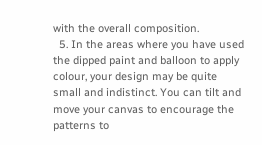with the overall composition.
  5. In the areas where you have used the dipped paint and balloon to apply colour, your design may be quite small and indistinct. You can tilt and move your canvas to encourage the patterns to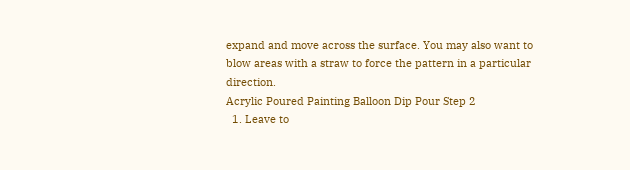expand and move across the surface. You may also want to blow areas with a straw to force the pattern in a particular direction.
Acrylic Poured Painting Balloon Dip Pour Step 2
  1. Leave to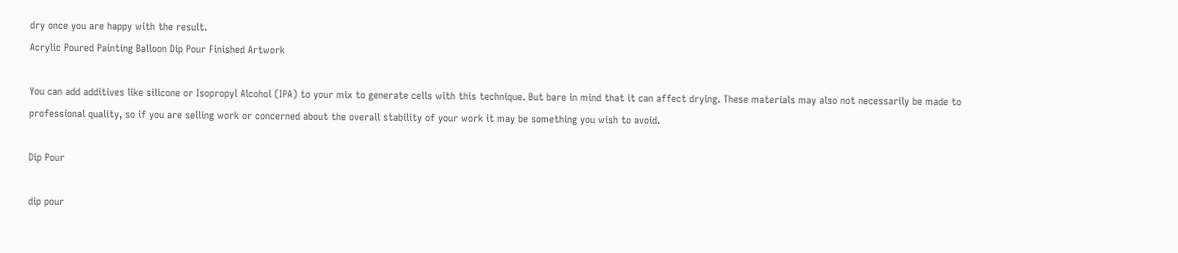dry once you are happy with the result.
Acrylic Poured Painting Balloon Dip Pour Finished Artwork

You can add additives like silicone or Isopropyl Alcohol (IPA) to your mix to generate cells with this technique. But bare in mind that it can affect drying. These materials may also not necessarily be made to professional quality, so if you are selling work or concerned about the overall stability of your work it may be something you wish to avoid.

Dip Pour

dip pour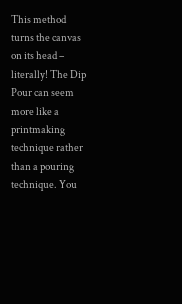This method turns the canvas on its head – literally! The Dip Pour can seem more like a printmaking technique rather than a pouring technique. You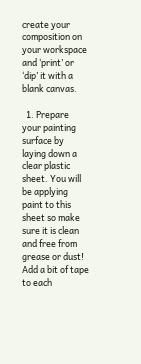create your composition on your workspace and ‘print’ or ‘dip’ it with a blank canvas.

  1. Prepare your painting surface by laying down a clear plastic sheet. You will be applying paint to this sheet so make sure it is clean and free from grease or dust! Add a bit of tape to each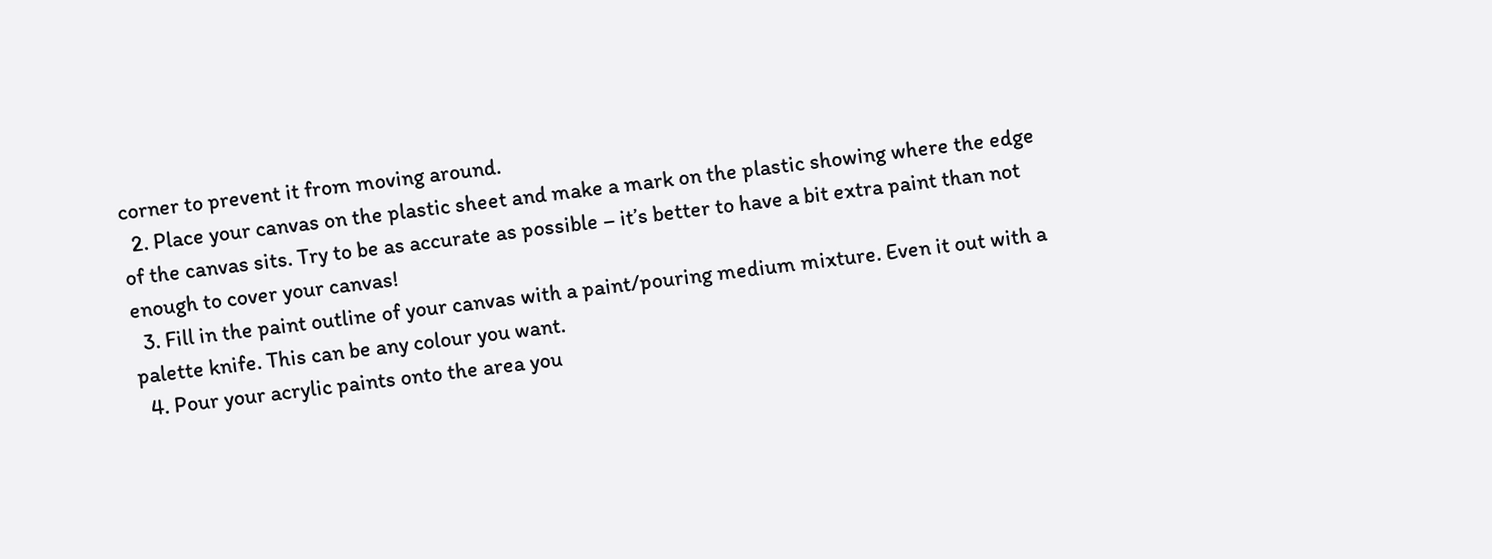corner to prevent it from moving around.
  2. Place your canvas on the plastic sheet and make a mark on the plastic showing where the edge of the canvas sits. Try to be as accurate as possible – it’s better to have a bit extra paint than not enough to cover your canvas!
  3. Fill in the paint outline of your canvas with a paint/pouring medium mixture. Even it out with a palette knife. This can be any colour you want.
  4. Pour your acrylic paints onto the area you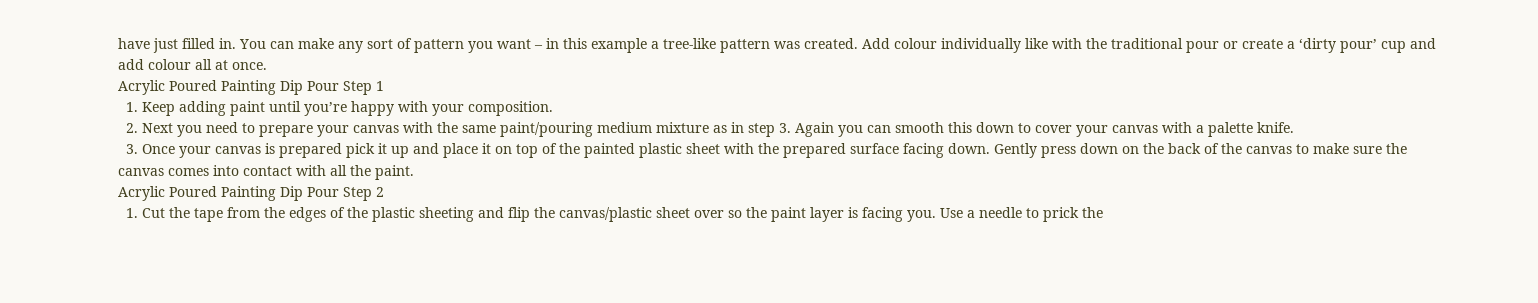have just filled in. You can make any sort of pattern you want – in this example a tree-like pattern was created. Add colour individually like with the traditional pour or create a ‘dirty pour’ cup and add colour all at once.
Acrylic Poured Painting Dip Pour Step 1
  1. Keep adding paint until you’re happy with your composition.
  2. Next you need to prepare your canvas with the same paint/pouring medium mixture as in step 3. Again you can smooth this down to cover your canvas with a palette knife.
  3. Once your canvas is prepared pick it up and place it on top of the painted plastic sheet with the prepared surface facing down. Gently press down on the back of the canvas to make sure the canvas comes into contact with all the paint.
Acrylic Poured Painting Dip Pour Step 2
  1. Cut the tape from the edges of the plastic sheeting and flip the canvas/plastic sheet over so the paint layer is facing you. Use a needle to prick the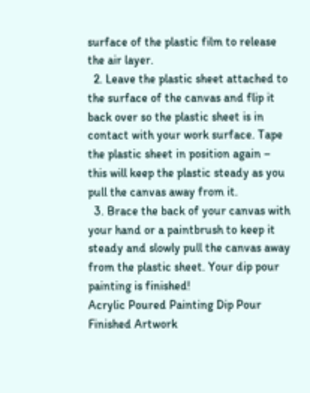surface of the plastic film to release the air layer.
  2. Leave the plastic sheet attached to the surface of the canvas and flip it back over so the plastic sheet is in contact with your work surface. Tape the plastic sheet in position again – this will keep the plastic steady as you pull the canvas away from it.
  3. Brace the back of your canvas with your hand or a paintbrush to keep it steady and slowly pull the canvas away from the plastic sheet. Your dip pour painting is finished!
Acrylic Poured Painting Dip Pour Finished Artwork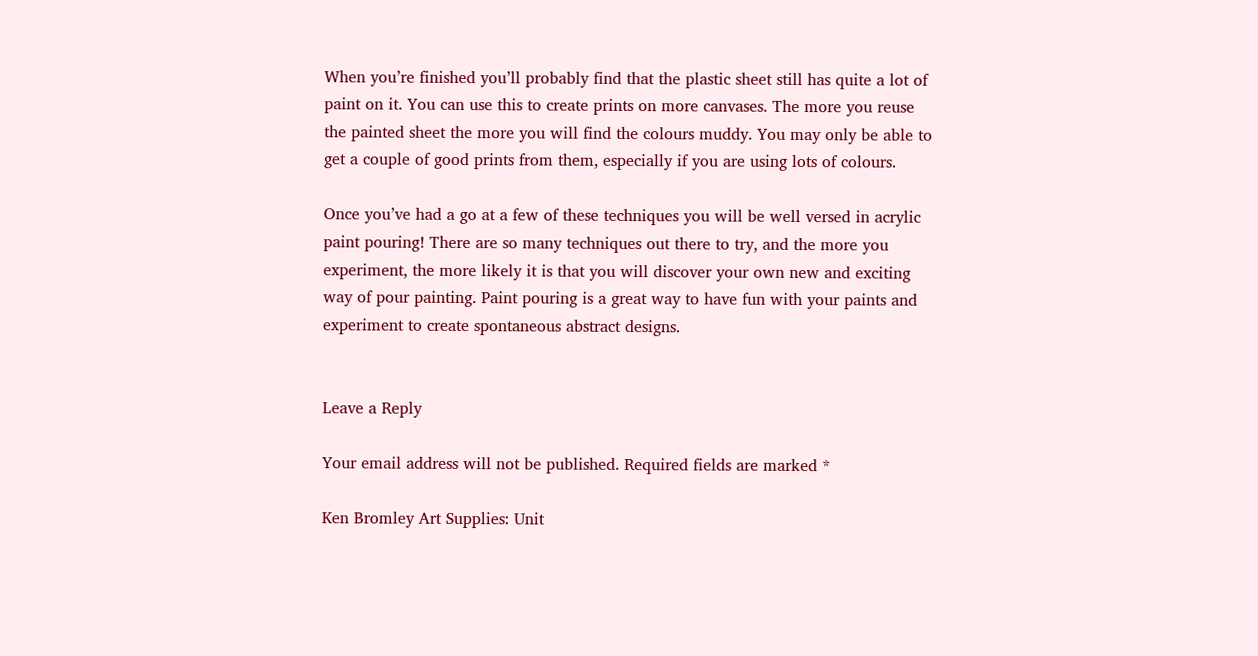When you’re finished you’ll probably find that the plastic sheet still has quite a lot of paint on it. You can use this to create prints on more canvases. The more you reuse the painted sheet the more you will find the colours muddy. You may only be able to get a couple of good prints from them, especially if you are using lots of colours.

Once you’ve had a go at a few of these techniques you will be well versed in acrylic paint pouring! There are so many techniques out there to try, and the more you experiment, the more likely it is that you will discover your own new and exciting way of pour painting. Paint pouring is a great way to have fun with your paints and experiment to create spontaneous abstract designs.


Leave a Reply

Your email address will not be published. Required fields are marked *

Ken Bromley Art Supplies: Unit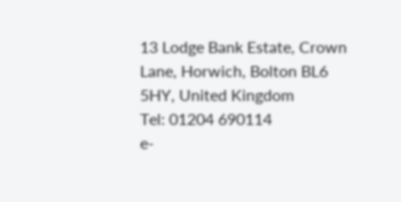13 Lodge Bank Estate, Crown Lane, Horwich, Bolton BL6 5HY, United Kingdom
Tel: 01204 690114
e-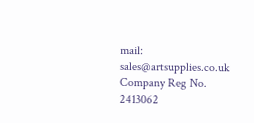mail: sales@artsupplies.co.uk
Company Reg No. 2413062